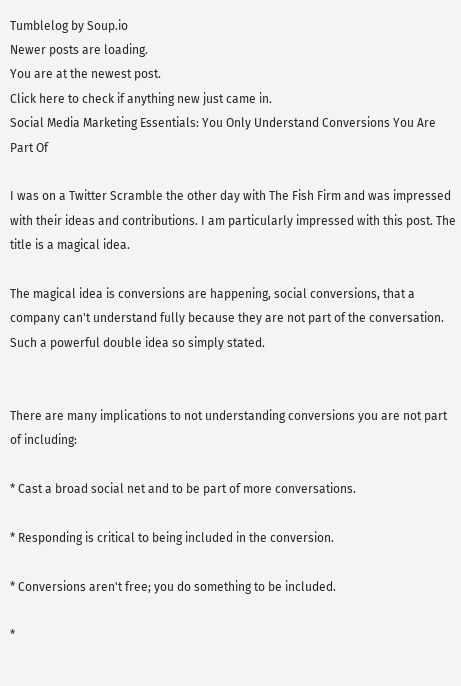Tumblelog by Soup.io
Newer posts are loading.
You are at the newest post.
Click here to check if anything new just came in.
Social Media Marketing Essentials: You Only Understand Conversions You Are Part Of

I was on a Twitter Scramble the other day with The Fish Firm and was impressed with their ideas and contributions. I am particularly impressed with this post. The title is a magical idea.

The magical idea is conversions are happening, social conversions, that a company can't understand fully because they are not part of the conversation. Such a powerful double idea so simply stated.


There are many implications to not understanding conversions you are not part of including:

* Cast a broad social net and to be part of more conversations.

* Responding is critical to being included in the conversion.

* Conversions aren't free; you do something to be included.

*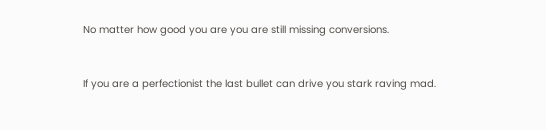No matter how good you are you are still missing conversions.


If you are a perfectionist the last bullet can drive you stark raving mad.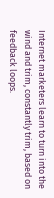Internet marketers learn to turn into the wind and trim, constantly trim, based on feedback loops.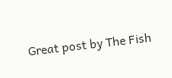Great post by The Fish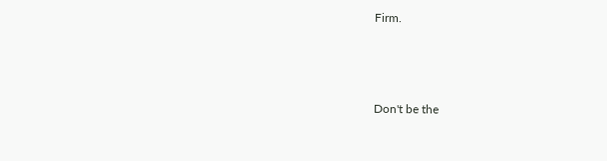Firm.



Don't be the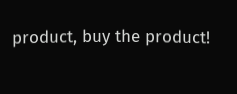product, buy the product!